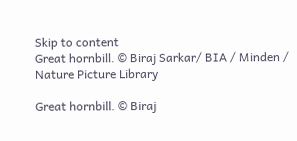Skip to content
Great hornbill. © Biraj Sarkar/ BIA / Minden / Nature Picture Library

Great hornbill. © Biraj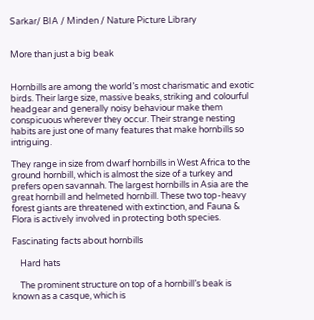Sarkar/ BIA / Minden / Nature Picture Library


More than just a big beak


Hornbills are among the world’s most charismatic and exotic birds. Their large size, massive beaks, striking and colourful headgear and generally noisy behaviour make them conspicuous wherever they occur. Their strange nesting habits are just one of many features that make hornbills so intriguing.

They range in size from dwarf hornbills in West Africa to the ground hornbill, which is almost the size of a turkey and prefers open savannah. The largest hornbills in Asia are the great hornbill and helmeted hornbill. These two top-heavy forest giants are threatened with extinction, and Fauna & Flora is actively involved in protecting both species.

Fascinating facts about hornbills

    Hard hats

    The prominent structure on top of a hornbill’s beak is known as a casque, which is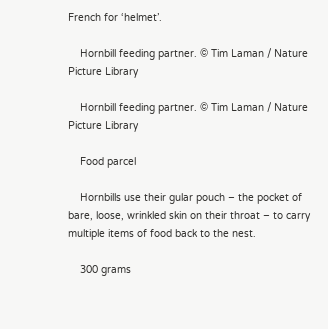French for ‘helmet’.

    Hornbill feeding partner. © Tim Laman / Nature Picture Library

    Hornbill feeding partner. © Tim Laman / Nature Picture Library

    Food parcel

    Hornbills use their gular pouch – the pocket of bare, loose, wrinkled skin on their throat – to carry multiple items of food back to the nest.

    300 grams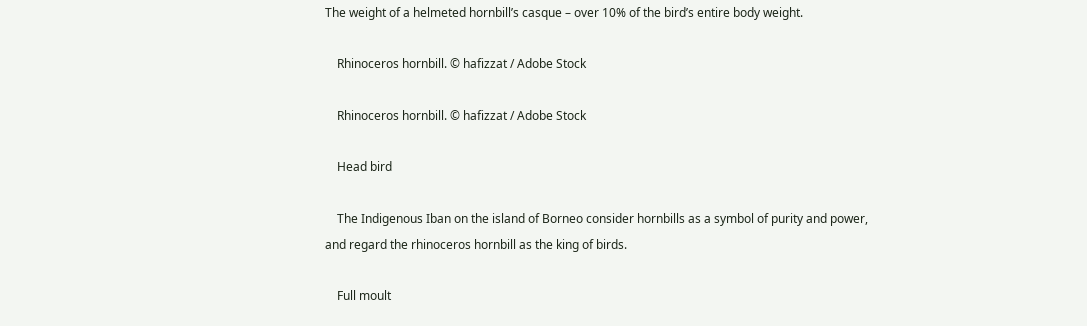The weight of a helmeted hornbill’s casque – over 10% of the bird’s entire body weight.

    Rhinoceros hornbill. © hafizzat / Adobe Stock

    Rhinoceros hornbill. © hafizzat / Adobe Stock

    Head bird

    The Indigenous Iban on the island of Borneo consider hornbills as a symbol of purity and power, and regard the rhinoceros hornbill as the king of birds.

    Full moult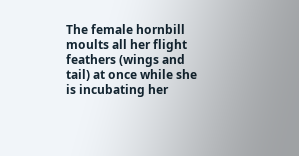The female hornbill moults all her flight feathers (wings and tail) at once while she is incubating her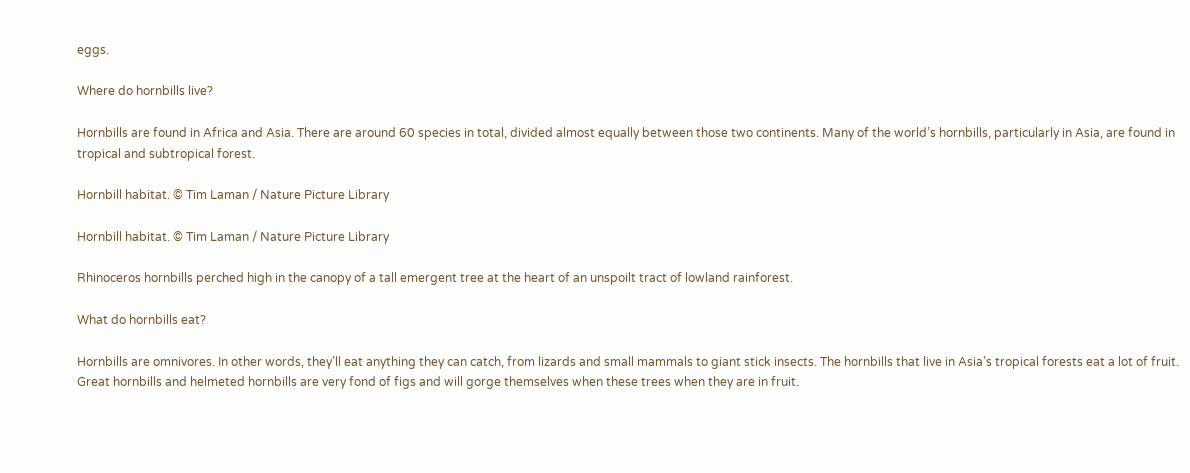eggs.

Where do hornbills live?

Hornbills are found in Africa and Asia. There are around 60 species in total, divided almost equally between those two continents. Many of the world’s hornbills, particularly in Asia, are found in tropical and subtropical forest.

Hornbill habitat. © Tim Laman / Nature Picture Library

Hornbill habitat. © Tim Laman / Nature Picture Library

Rhinoceros hornbills perched high in the canopy of a tall emergent tree at the heart of an unspoilt tract of lowland rainforest.

What do hornbills eat?

Hornbills are omnivores. In other words, they’ll eat anything they can catch, from lizards and small mammals to giant stick insects. The hornbills that live in Asia’s tropical forests eat a lot of fruit. Great hornbills and helmeted hornbills are very fond of figs and will gorge themselves when these trees when they are in fruit.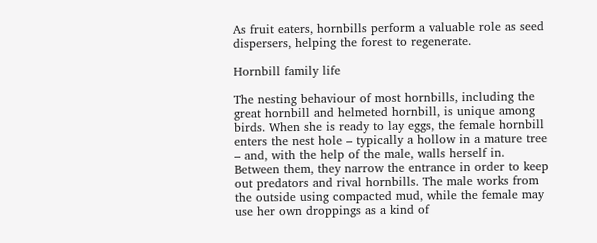As fruit eaters, hornbills perform a valuable role as seed dispersers, helping the forest to regenerate.

Hornbill family life

The nesting behaviour of most hornbills, including the great hornbill and helmeted hornbill, is unique among birds. When she is ready to lay eggs, the female hornbill enters the nest hole – typically a hollow in a mature tree – and, with the help of the male, walls herself in. Between them, they narrow the entrance in order to keep out predators and rival hornbills. The male works from the outside using compacted mud, while the female may use her own droppings as a kind of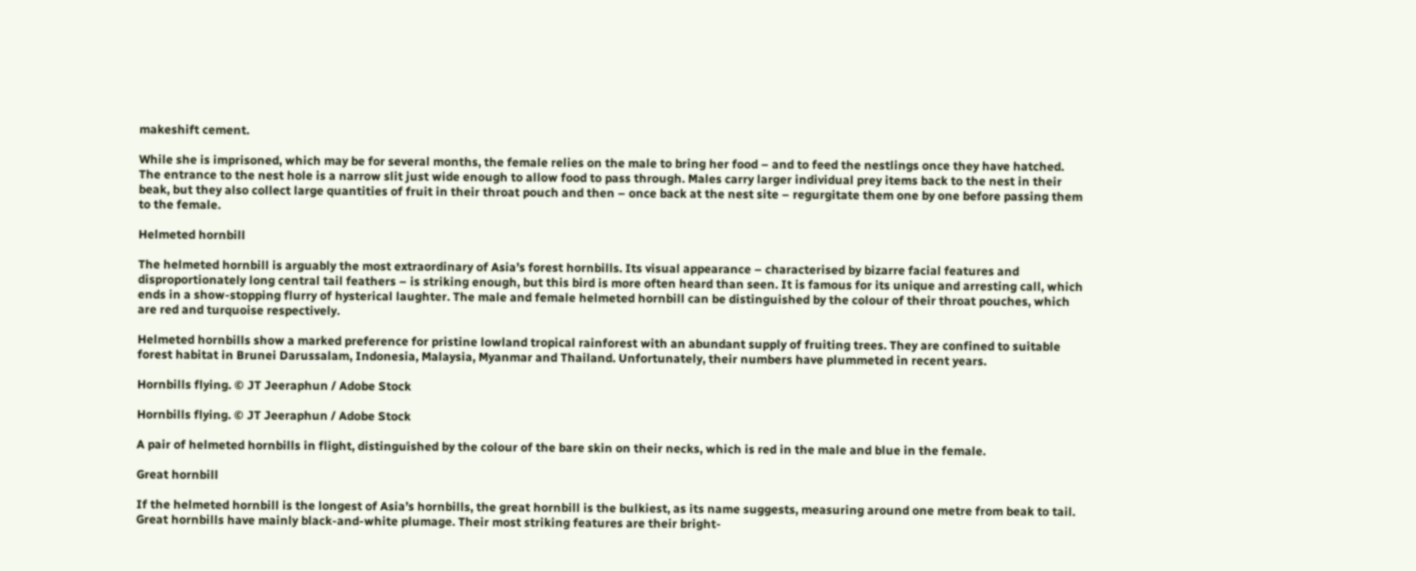makeshift cement.

While she is imprisoned, which may be for several months, the female relies on the male to bring her food – and to feed the nestlings once they have hatched. The entrance to the nest hole is a narrow slit just wide enough to allow food to pass through. Males carry larger individual prey items back to the nest in their beak, but they also collect large quantities of fruit in their throat pouch and then – once back at the nest site – regurgitate them one by one before passing them to the female.

Helmeted hornbill

The helmeted hornbill is arguably the most extraordinary of Asia’s forest hornbills. Its visual appearance – characterised by bizarre facial features and disproportionately long central tail feathers – is striking enough, but this bird is more often heard than seen. It is famous for its unique and arresting call, which ends in a show-stopping flurry of hysterical laughter. The male and female helmeted hornbill can be distinguished by the colour of their throat pouches, which are red and turquoise respectively.

Helmeted hornbills show a marked preference for pristine lowland tropical rainforest with an abundant supply of fruiting trees. They are confined to suitable forest habitat in Brunei Darussalam, Indonesia, Malaysia, Myanmar and Thailand. Unfortunately, their numbers have plummeted in recent years.

Hornbills flying. © JT Jeeraphun / Adobe Stock

Hornbills flying. © JT Jeeraphun / Adobe Stock

A pair of helmeted hornbills in flight, distinguished by the colour of the bare skin on their necks, which is red in the male and blue in the female.

Great hornbill

If the helmeted hornbill is the longest of Asia’s hornbills, the great hornbill is the bulkiest, as its name suggests, measuring around one metre from beak to tail. Great hornbills have mainly black-and-white plumage. Their most striking features are their bright-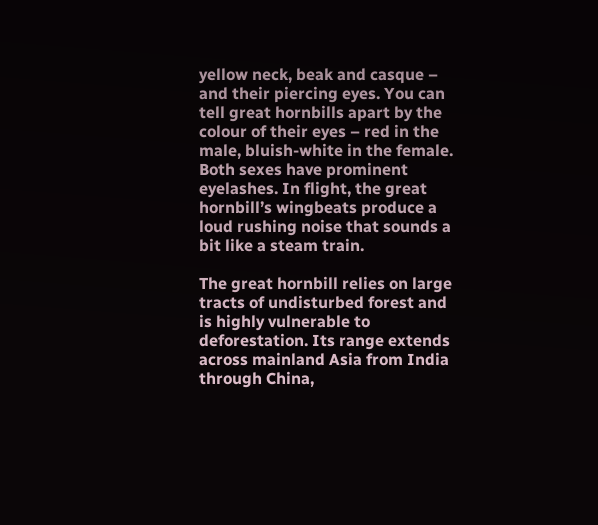yellow neck, beak and casque – and their piercing eyes. You can tell great hornbills apart by the colour of their eyes – red in the male, bluish-white in the female. Both sexes have prominent eyelashes. In flight, the great hornbill’s wingbeats produce a loud rushing noise that sounds a bit like a steam train.

The great hornbill relies on large tracts of undisturbed forest and is highly vulnerable to deforestation. Its range extends across mainland Asia from India through China,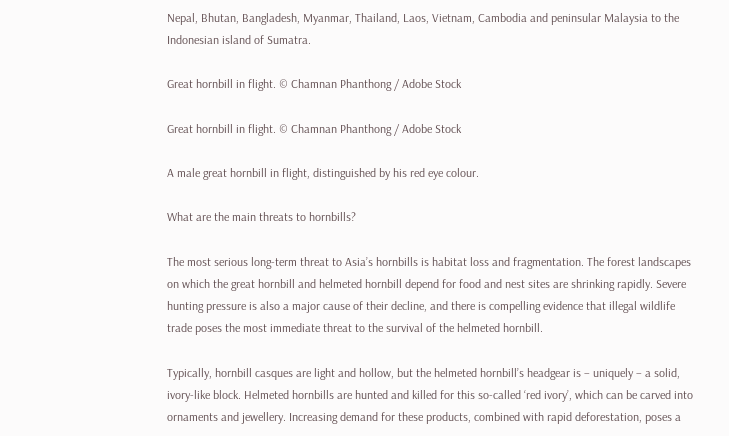Nepal, Bhutan, Bangladesh, Myanmar, Thailand, Laos, Vietnam, Cambodia and peninsular Malaysia to the Indonesian island of Sumatra.

Great hornbill in flight. © Chamnan Phanthong / Adobe Stock

Great hornbill in flight. © Chamnan Phanthong / Adobe Stock

A male great hornbill in flight, distinguished by his red eye colour.

What are the main threats to hornbills?

The most serious long-term threat to Asia’s hornbills is habitat loss and fragmentation. The forest landscapes on which the great hornbill and helmeted hornbill depend for food and nest sites are shrinking rapidly. Severe hunting pressure is also a major cause of their decline, and there is compelling evidence that illegal wildlife trade poses the most immediate threat to the survival of the helmeted hornbill.

Typically, hornbill casques are light and hollow, but the helmeted hornbill’s headgear is – uniquely – a solid, ivory-like block. Helmeted hornbills are hunted and killed for this so-called ‘red ivory’, which can be carved into ornaments and jewellery. Increasing demand for these products, combined with rapid deforestation, poses a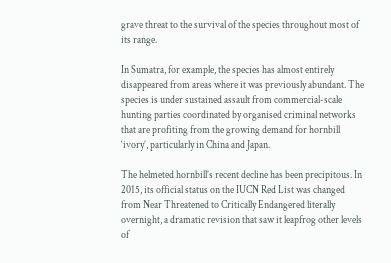grave threat to the survival of the species throughout most of its range.

In Sumatra, for example, the species has almost entirely disappeared from areas where it was previously abundant. The species is under sustained assault from commercial-scale hunting parties coordinated by organised criminal networks that are profiting from the growing demand for hornbill ‘ivory’, particularly in China and Japan.

The helmeted hornbill’s recent decline has been precipitous. In 2015, its official status on the IUCN Red List was changed from Near Threatened to Critically Endangered literally overnight, a dramatic revision that saw it leapfrog other levels of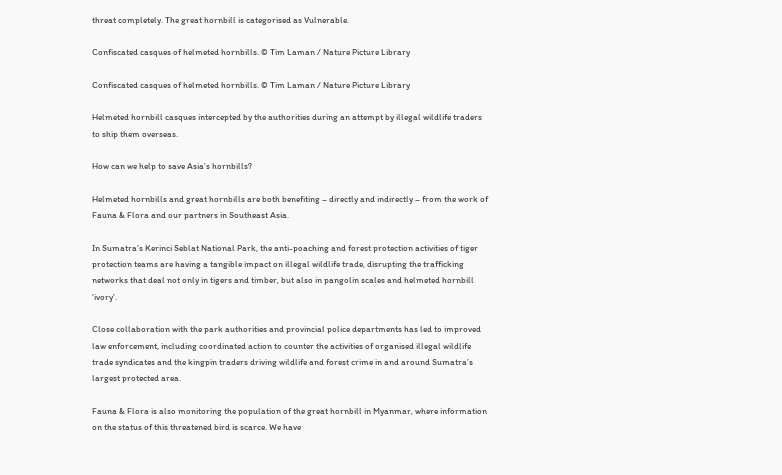threat completely. The great hornbill is categorised as Vulnerable.

Confiscated casques of helmeted hornbills. © Tim Laman / Nature Picture Library

Confiscated casques of helmeted hornbills. © Tim Laman / Nature Picture Library

Helmeted hornbill casques intercepted by the authorities during an attempt by illegal wildlife traders to ship them overseas.

How can we help to save Asia’s hornbills?

Helmeted hornbills and great hornbills are both benefiting – directly and indirectly – from the work of Fauna & Flora and our partners in Southeast Asia.

In Sumatra’s Kerinci Seblat National Park, the anti-poaching and forest protection activities of tiger protection teams are having a tangible impact on illegal wildlife trade, disrupting the trafficking networks that deal not only in tigers and timber, but also in pangolin scales and helmeted hornbill ‘ivory’.

Close collaboration with the park authorities and provincial police departments has led to improved law enforcement, including coordinated action to counter the activities of organised illegal wildlife trade syndicates and the kingpin traders driving wildlife and forest crime in and around Sumatra’s largest protected area.

Fauna & Flora is also monitoring the population of the great hornbill in Myanmar, where information on the status of this threatened bird is scarce. We have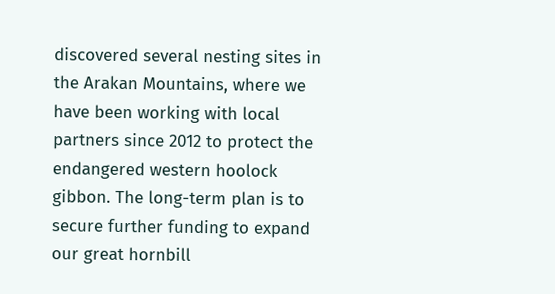discovered several nesting sites in the Arakan Mountains, where we have been working with local partners since 2012 to protect the endangered western hoolock gibbon. The long-term plan is to secure further funding to expand our great hornbill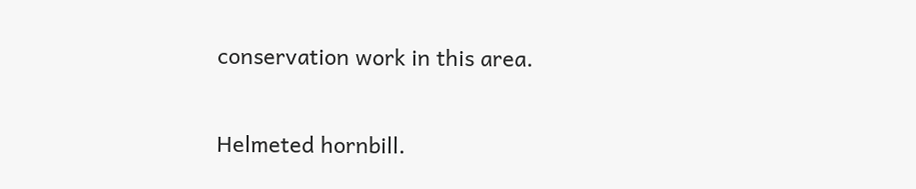conservation work in this area.

Helmeted hornbill.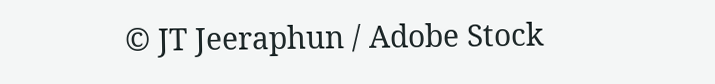© JT Jeeraphun / Adobe Stock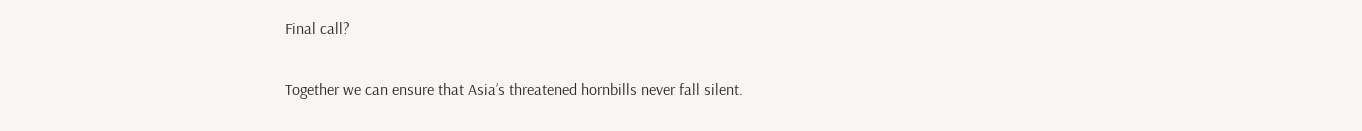Final call?

Together we can ensure that Asia’s threatened hornbills never fall silent.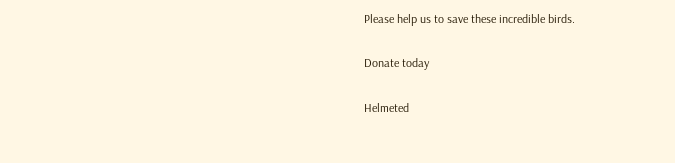Please help us to save these incredible birds.

Donate today

Helmeted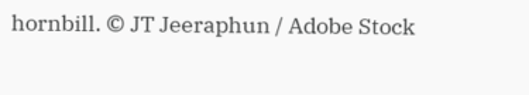hornbill. © JT Jeeraphun / Adobe Stock